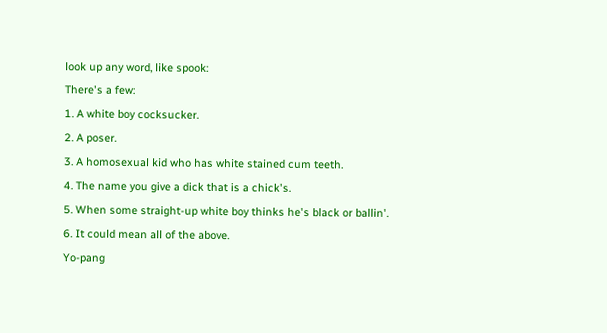look up any word, like spook:
There's a few:
1. A white boy cocksucker.
2. A poser.
3. A homosexual kid who has white stained cum teeth.
4. The name you give a dick that is a chick's.
5. When some straight-up white boy thinks he's black or ballin'.
6. It could mean all of the above.
Yo-pang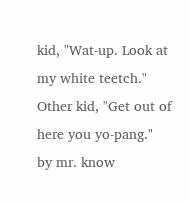kid, "Wat-up. Look at my white teetch."
Other kid, "Get out of here you yo-pang."
by mr. know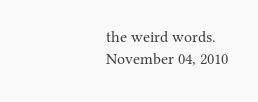the weird words. November 04, 2010